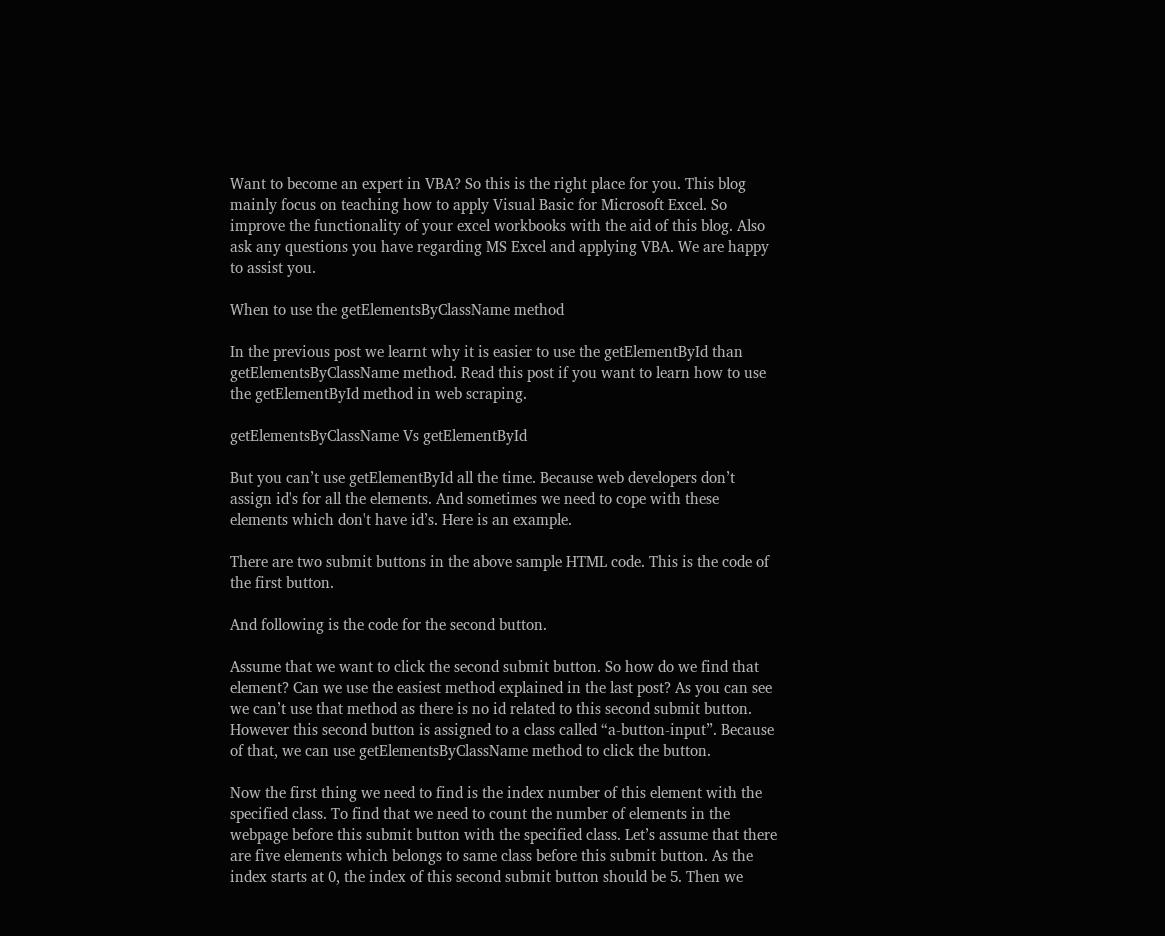Want to become an expert in VBA? So this is the right place for you. This blog mainly focus on teaching how to apply Visual Basic for Microsoft Excel. So improve the functionality of your excel workbooks with the aid of this blog. Also ask any questions you have regarding MS Excel and applying VBA. We are happy to assist you.

When to use the getElementsByClassName method

In the previous post we learnt why it is easier to use the getElementById than getElementsByClassName method. Read this post if you want to learn how to use the getElementById method in web scraping.

getElementsByClassName Vs getElementById

But you can’t use getElementById all the time. Because web developers don’t assign id's for all the elements. And sometimes we need to cope with these elements which don't have id’s. Here is an example.

There are two submit buttons in the above sample HTML code. This is the code of the first button.

And following is the code for the second button.

Assume that we want to click the second submit button. So how do we find that element? Can we use the easiest method explained in the last post? As you can see we can’t use that method as there is no id related to this second submit button. However this second button is assigned to a class called “a-button-input”. Because of that, we can use getElementsByClassName method to click the button.

Now the first thing we need to find is the index number of this element with the specified class. To find that we need to count the number of elements in the webpage before this submit button with the specified class. Let’s assume that there are five elements which belongs to same class before this submit button. As the index starts at 0, the index of this second submit button should be 5. Then we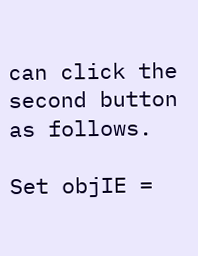can click the second button as follows.

Set objIE =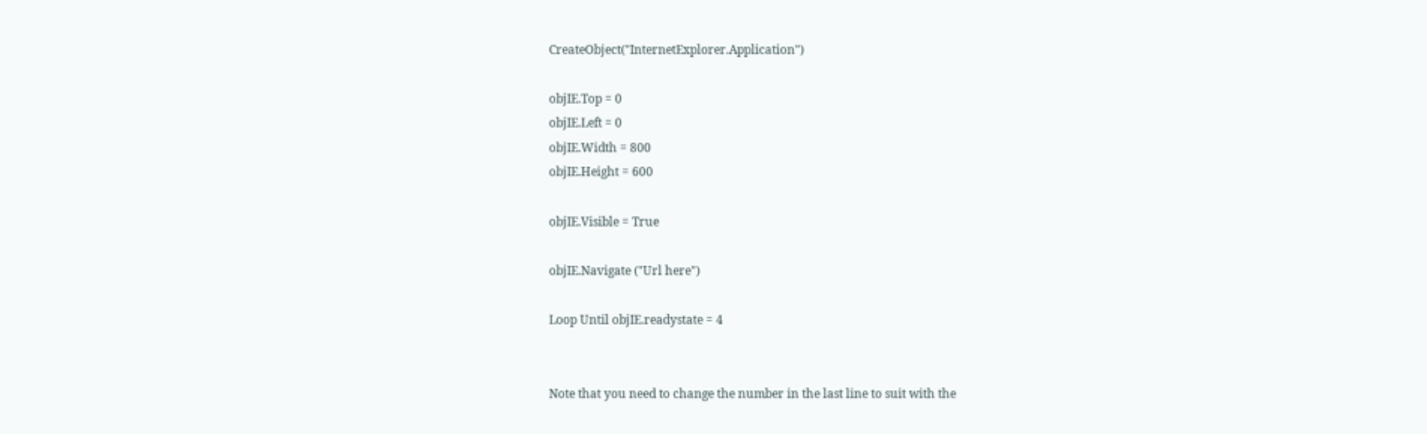CreateObject("InternetExplorer.Application")

objIE.Top = 0
objIE.Left = 0
objIE.Width = 800
objIE.Height = 600

objIE.Visible = True

objIE.Navigate ("Url here")

Loop Until objIE.readystate = 4


Note that you need to change the number in the last line to suit with the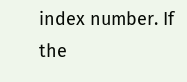index number. If the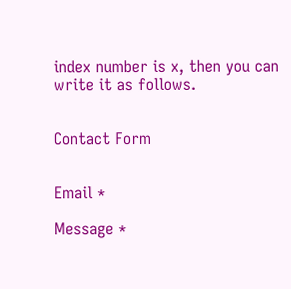index number is x, then you can write it as follows.


Contact Form


Email *

Message *